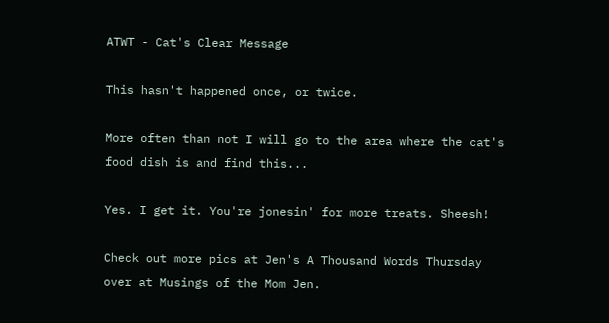ATWT - Cat's Clear Message

This hasn't happened once, or twice.

More often than not I will go to the area where the cat's food dish is and find this...

Yes. I get it. You're jonesin' for more treats. Sheesh!

Check out more pics at Jen's A Thousand Words Thursday over at Musings of the Mom Jen.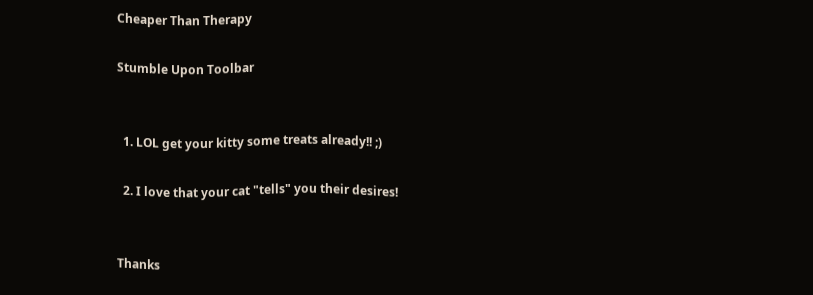Cheaper Than Therapy

Stumble Upon Toolbar


  1. LOL get your kitty some treats already!! ;)

  2. I love that your cat "tells" you their desires!


Thanks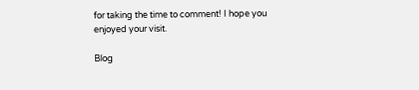for taking the time to comment! I hope you enjoyed your visit.

Blog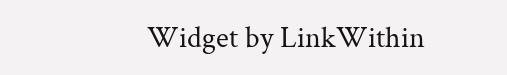Widget by LinkWithin